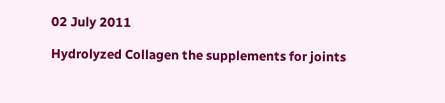02 July 2011

Hydrolyzed Collagen the supplements for joints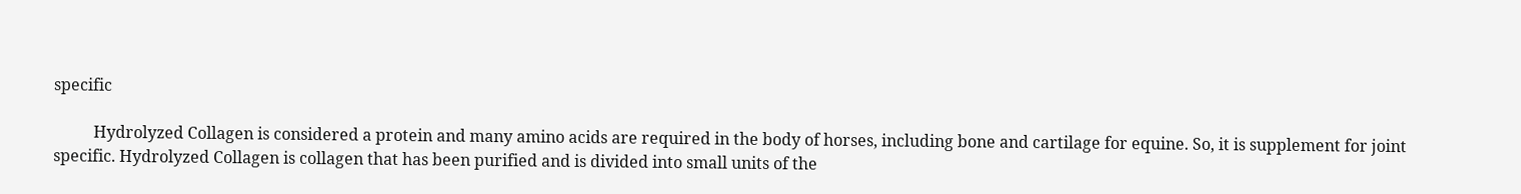specific

          Hydrolyzed Collagen is considered a protein and many amino acids are required in the body of horses, including bone and cartilage for equine. So, it is supplement for joint specific. Hydrolyzed Collagen is collagen that has been purified and is divided into small units of the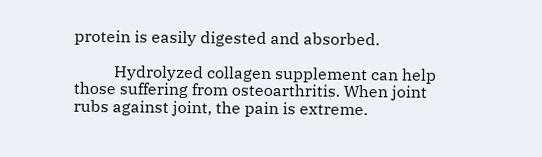protein is easily digested and absorbed.

          Hydrolyzed collagen supplement can help those suffering from osteoarthritis. When joint rubs against joint, the pain is extreme.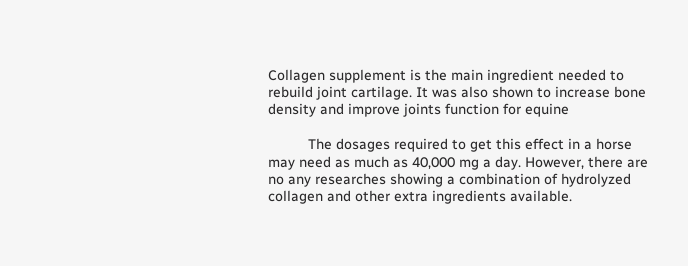Collagen supplement is the main ingredient needed to rebuild joint cartilage. It was also shown to increase bone density and improve joints function for equine

          The dosages required to get this effect in a horse may need as much as 40,000 mg a day. However, there are no any researches showing a combination of hydrolyzed collagen and other extra ingredients available.